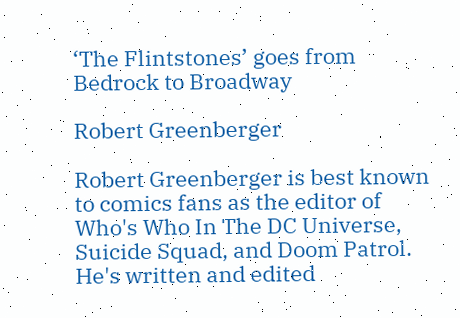‘The Flintstones’ goes from Bedrock to Broadway

Robert Greenberger

Robert Greenberger is best known to comics fans as the editor of Who's Who In The DC Universe, Suicide Squad, and Doom Patrol. He's written and edited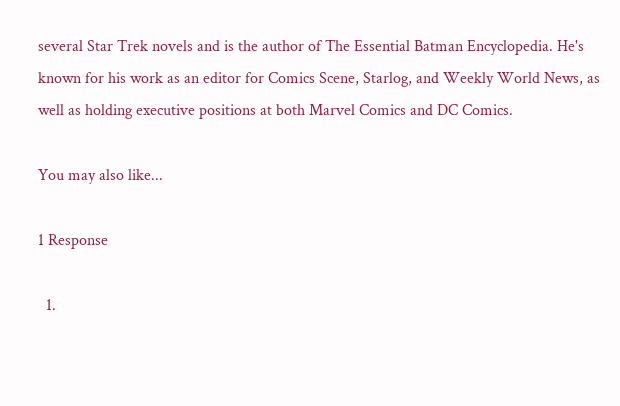several Star Trek novels and is the author of The Essential Batman Encyclopedia. He's known for his work as an editor for Comics Scene, Starlog, and Weekly World News, as well as holding executive positions at both Marvel Comics and DC Comics.

You may also like...

1 Response

  1.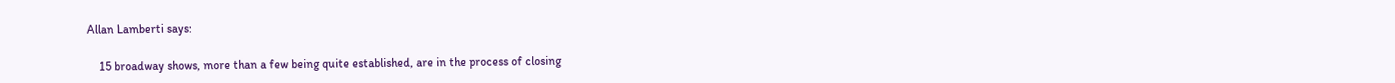Allan Lamberti says:

    15 broadway shows, more than a few being quite established, are in the process of closing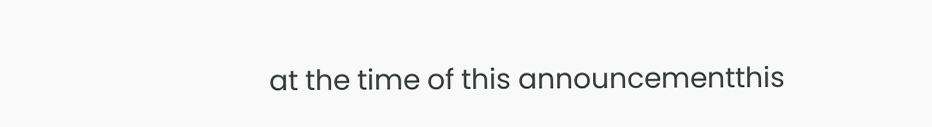at the time of this announcementthis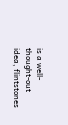is a well-thought-out idea, flintstones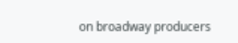on broadway producers